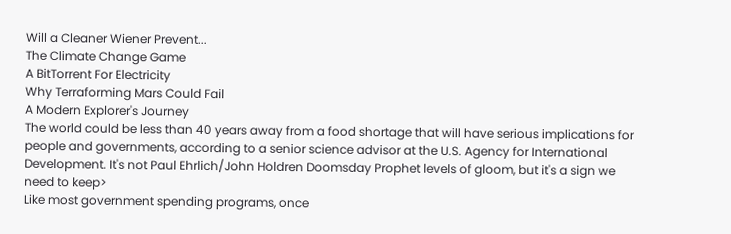Will a Cleaner Wiener Prevent...
The Climate Change Game
A BitTorrent For Electricity
Why Terraforming Mars Could Fail
A Modern Explorer's Journey
The world could be less than 40 years away from a food shortage that will have serious implications for people and governments, according to a senior science advisor at the U.S. Agency for International Development. It's not Paul Ehrlich/John Holdren Doomsday Prophet levels of gloom, but it's a sign we need to keep>
Like most government spending programs, once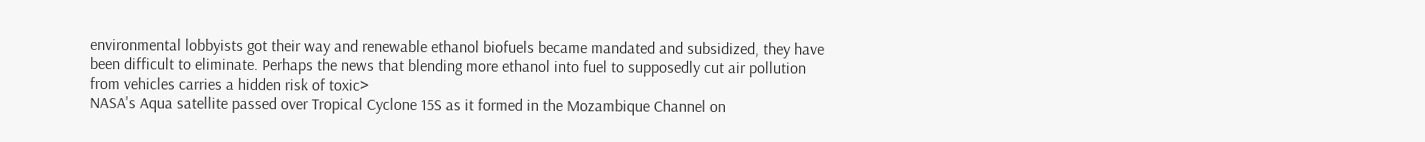environmental lobbyists got their way and renewable ethanol biofuels became mandated and subsidized, they have been difficult to eliminate. Perhaps the news that blending more ethanol into fuel to supposedly cut air pollution from vehicles carries a hidden risk of toxic>
NASA's Aqua satellite passed over Tropical Cyclone 15S as it formed in the Mozambique Channel on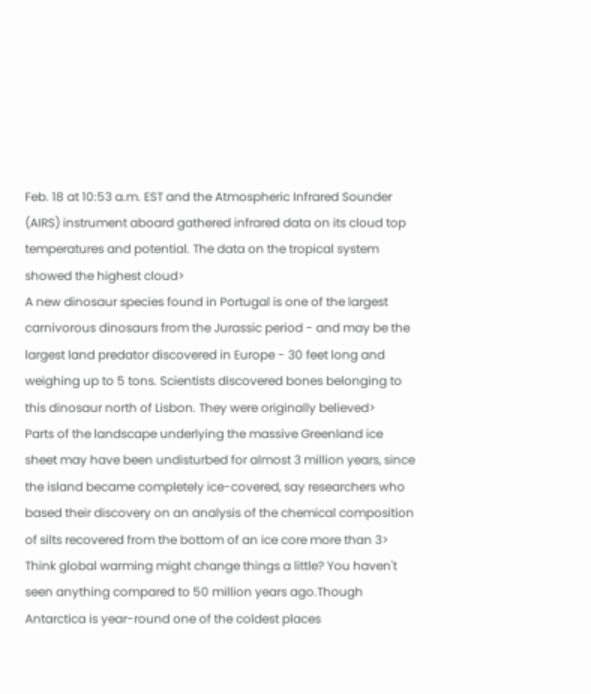Feb. 18 at 10:53 a.m. EST and the Atmospheric Infrared Sounder (AIRS) instrument aboard gathered infrared data on its cloud top temperatures and potential. The data on the tropical system showed the highest cloud>
A new dinosaur species found in Portugal is one of the largest carnivorous dinosaurs from the Jurassic period - and may be the largest land predator discovered in Europe - 30 feet long and weighing up to 5 tons. Scientists discovered bones belonging to this dinosaur north of Lisbon. They were originally believed>
Parts of the landscape underlying the massive Greenland ice sheet may have been undisturbed for almost 3 million years, since the island became completely ice-covered, say researchers who based their discovery on an analysis of the chemical composition of silts recovered from the bottom of an ice core more than 3>
Think global warming might change things a little? You haven't seen anything compared to 50 million years ago.Though Antarctica is year-round one of the coldest places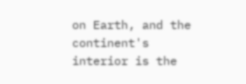on Earth, and the continent's interior is the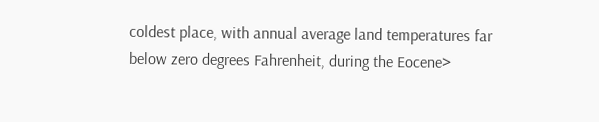coldest place, with annual average land temperatures far below zero degrees Fahrenheit, during the Eocene>